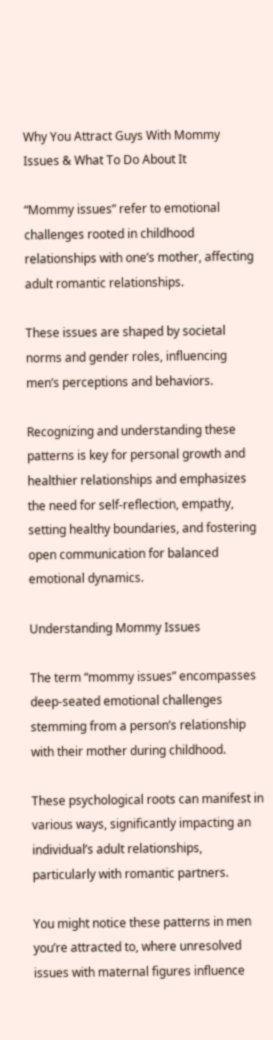Why You Attract Guys With Mommy Issues & What To Do About It

“Mommy issues” refer to emotional challenges rooted in childhood relationships with one’s mother, affecting adult romantic relationships.

These issues are shaped by societal norms and gender roles, influencing men’s perceptions and behaviors.

Recognizing and understanding these patterns is key for personal growth and healthier relationships and emphasizes the need for self-reflection, empathy, setting healthy boundaries, and fostering open communication for balanced emotional dynamics.

Understanding Mommy Issues

The term “mommy issues” encompasses deep-seated emotional challenges stemming from a person’s relationship with their mother during childhood.

These psychological roots can manifest in various ways, significantly impacting an individual’s adult relationships, particularly with romantic partners.

You might notice these patterns in men you’re attracted to, where unresolved issues with maternal figures influence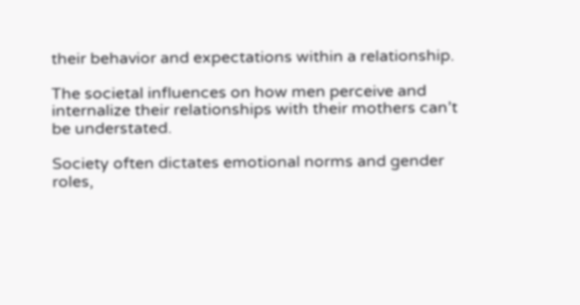their behavior and expectations within a relationship.

The societal influences on how men perceive and internalize their relationships with their mothers can’t be understated.

Society often dictates emotional norms and gender roles,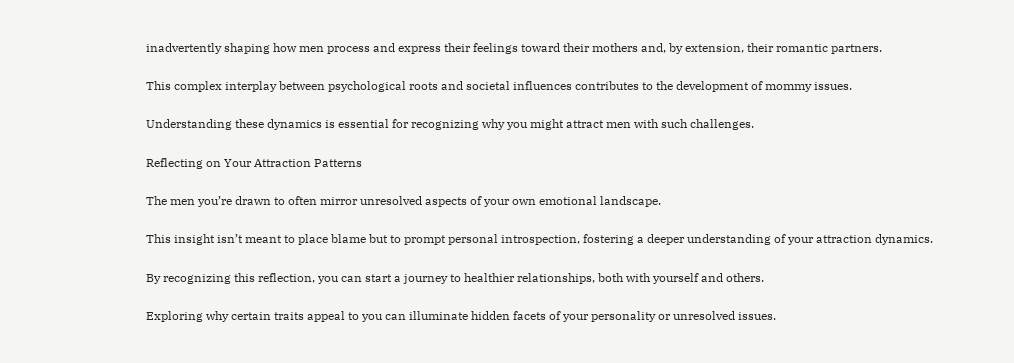inadvertently shaping how men process and express their feelings toward their mothers and, by extension, their romantic partners.

This complex interplay between psychological roots and societal influences contributes to the development of mommy issues.

Understanding these dynamics is essential for recognizing why you might attract men with such challenges.

Reflecting on Your Attraction Patterns

The men you’re drawn to often mirror unresolved aspects of your own emotional landscape.

This insight isn’t meant to place blame but to prompt personal introspection, fostering a deeper understanding of your attraction dynamics.

By recognizing this reflection, you can start a journey to healthier relationships, both with yourself and others.

Exploring why certain traits appeal to you can illuminate hidden facets of your personality or unresolved issues.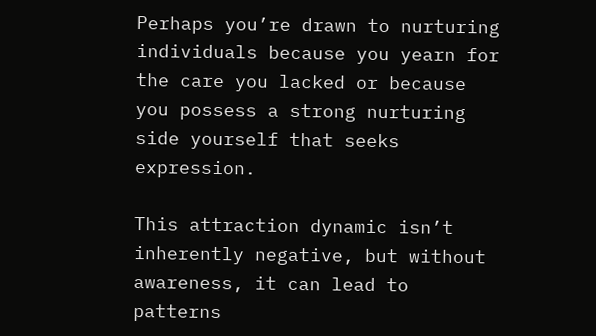Perhaps you’re drawn to nurturing individuals because you yearn for the care you lacked or because you possess a strong nurturing side yourself that seeks expression.

This attraction dynamic isn’t inherently negative, but without awareness, it can lead to patterns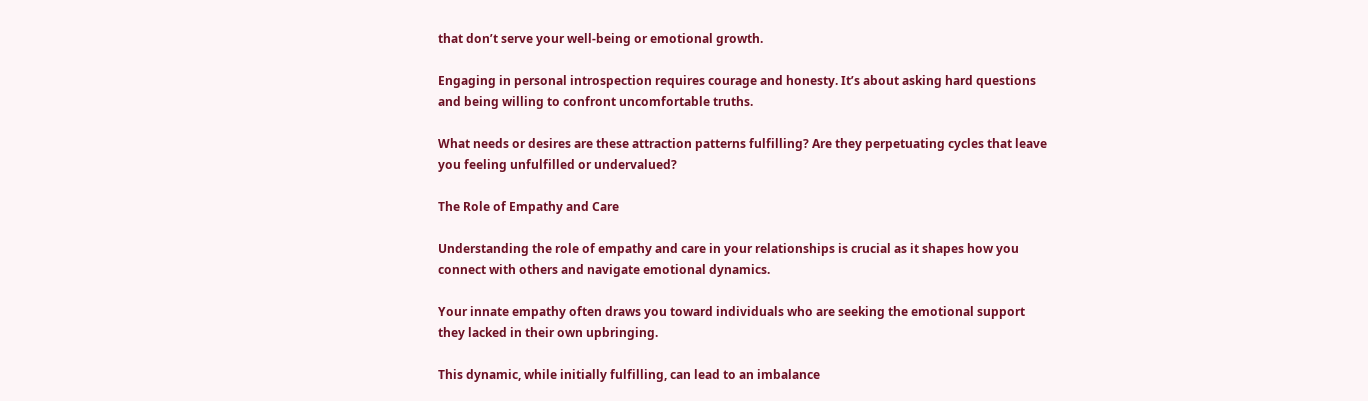that don’t serve your well-being or emotional growth.

Engaging in personal introspection requires courage and honesty. It’s about asking hard questions and being willing to confront uncomfortable truths.

What needs or desires are these attraction patterns fulfilling? Are they perpetuating cycles that leave you feeling unfulfilled or undervalued?

The Role of Empathy and Care

Understanding the role of empathy and care in your relationships is crucial as it shapes how you connect with others and navigate emotional dynamics.

Your innate empathy often draws you toward individuals who are seeking the emotional support they lacked in their own upbringing.

This dynamic, while initially fulfilling, can lead to an imbalance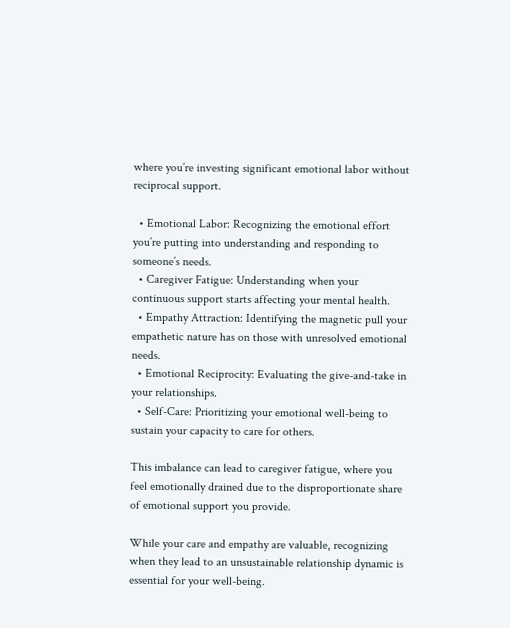where you’re investing significant emotional labor without reciprocal support.

  • Emotional Labor: Recognizing the emotional effort you’re putting into understanding and responding to someone’s needs.
  • Caregiver Fatigue: Understanding when your continuous support starts affecting your mental health.
  • Empathy Attraction: Identifying the magnetic pull your empathetic nature has on those with unresolved emotional needs.
  • Emotional Reciprocity: Evaluating the give-and-take in your relationships.
  • Self-Care: Prioritizing your emotional well-being to sustain your capacity to care for others.

This imbalance can lead to caregiver fatigue, where you feel emotionally drained due to the disproportionate share of emotional support you provide.

While your care and empathy are valuable, recognizing when they lead to an unsustainable relationship dynamic is essential for your well-being.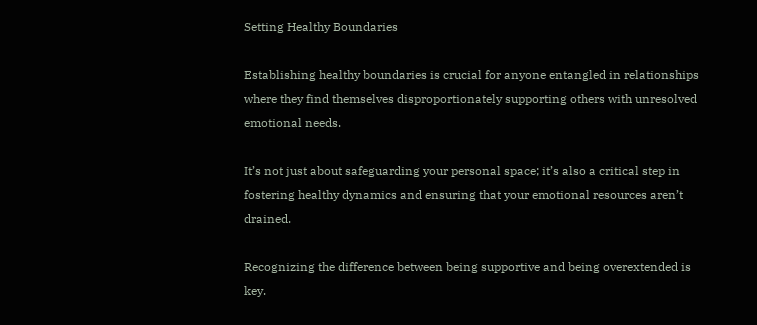Setting Healthy Boundaries

Establishing healthy boundaries is crucial for anyone entangled in relationships where they find themselves disproportionately supporting others with unresolved emotional needs.

It’s not just about safeguarding your personal space; it’s also a critical step in fostering healthy dynamics and ensuring that your emotional resources aren’t drained.

Recognizing the difference between being supportive and being overextended is key.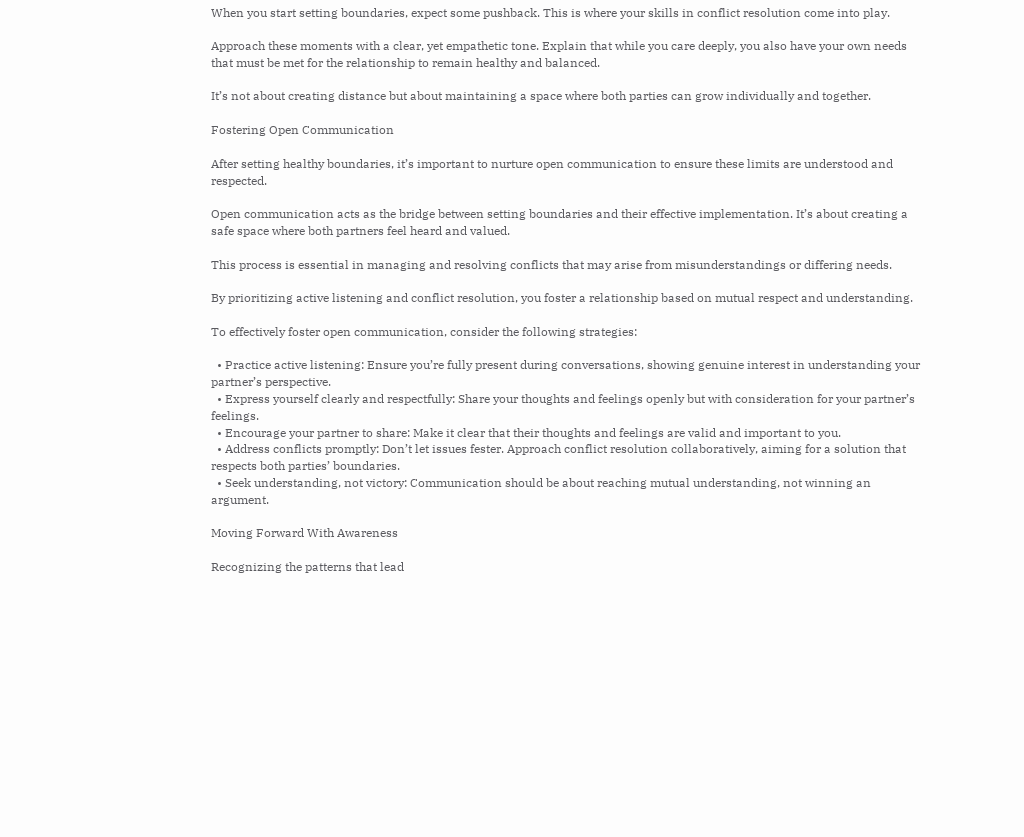When you start setting boundaries, expect some pushback. This is where your skills in conflict resolution come into play.

Approach these moments with a clear, yet empathetic tone. Explain that while you care deeply, you also have your own needs that must be met for the relationship to remain healthy and balanced.

It’s not about creating distance but about maintaining a space where both parties can grow individually and together.

Fostering Open Communication

After setting healthy boundaries, it’s important to nurture open communication to ensure these limits are understood and respected.

Open communication acts as the bridge between setting boundaries and their effective implementation. It’s about creating a safe space where both partners feel heard and valued.

This process is essential in managing and resolving conflicts that may arise from misunderstandings or differing needs.

By prioritizing active listening and conflict resolution, you foster a relationship based on mutual respect and understanding.

To effectively foster open communication, consider the following strategies:

  • Practice active listening: Ensure you’re fully present during conversations, showing genuine interest in understanding your partner’s perspective.
  • Express yourself clearly and respectfully: Share your thoughts and feelings openly but with consideration for your partner’s feelings.
  • Encourage your partner to share: Make it clear that their thoughts and feelings are valid and important to you.
  • Address conflicts promptly: Don’t let issues fester. Approach conflict resolution collaboratively, aiming for a solution that respects both parties’ boundaries.
  • Seek understanding, not victory: Communication should be about reaching mutual understanding, not winning an argument.

Moving Forward With Awareness

Recognizing the patterns that lead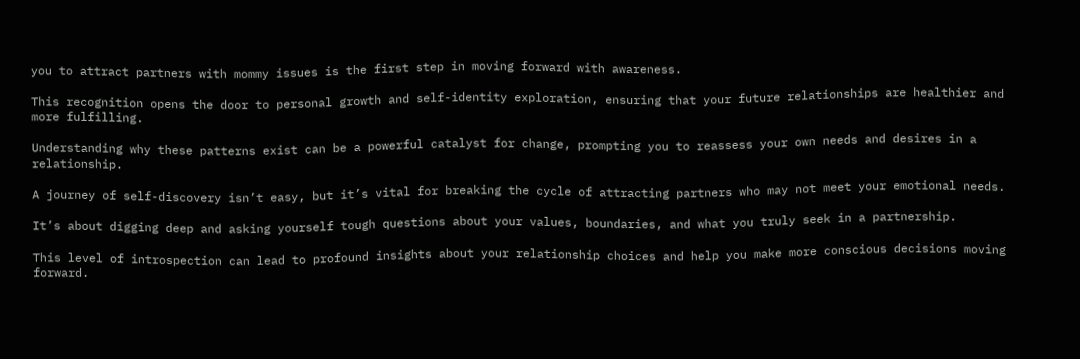you to attract partners with mommy issues is the first step in moving forward with awareness.

This recognition opens the door to personal growth and self-identity exploration, ensuring that your future relationships are healthier and more fulfilling.

Understanding why these patterns exist can be a powerful catalyst for change, prompting you to reassess your own needs and desires in a relationship.

A journey of self-discovery isn’t easy, but it’s vital for breaking the cycle of attracting partners who may not meet your emotional needs.

It’s about digging deep and asking yourself tough questions about your values, boundaries, and what you truly seek in a partnership.

This level of introspection can lead to profound insights about your relationship choices and help you make more conscious decisions moving forward.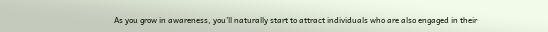As you grow in awareness, you’ll naturally start to attract individuals who are also engaged in their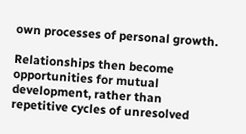own processes of personal growth.

Relationships then become opportunities for mutual development, rather than repetitive cycles of unresolved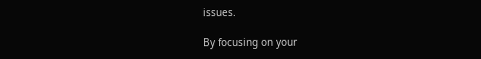issues.

By focusing on your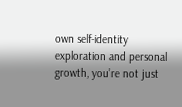own self-identity exploration and personal growth, you’re not just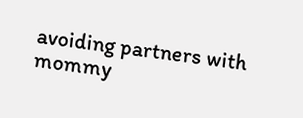avoiding partners with mommy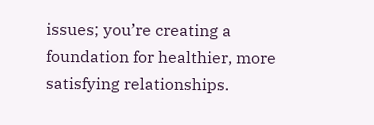issues; you’re creating a foundation for healthier, more satisfying relationships.